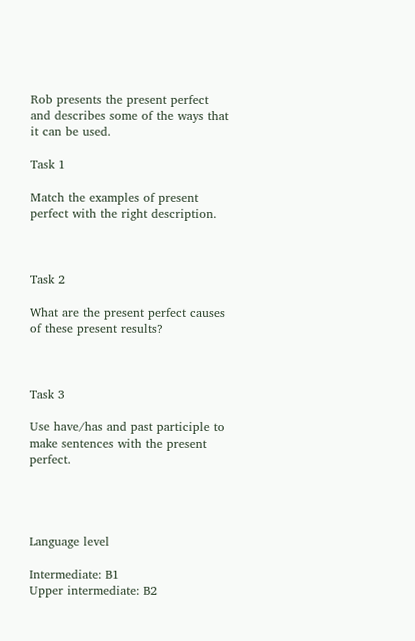Rob presents the present perfect and describes some of the ways that it can be used.

Task 1

Match the examples of present perfect with the right description.



Task 2

What are the present perfect causes of these present results?



Task 3

Use have/has and past participle to make sentences with the present perfect.




Language level

Intermediate: B1
Upper intermediate: B2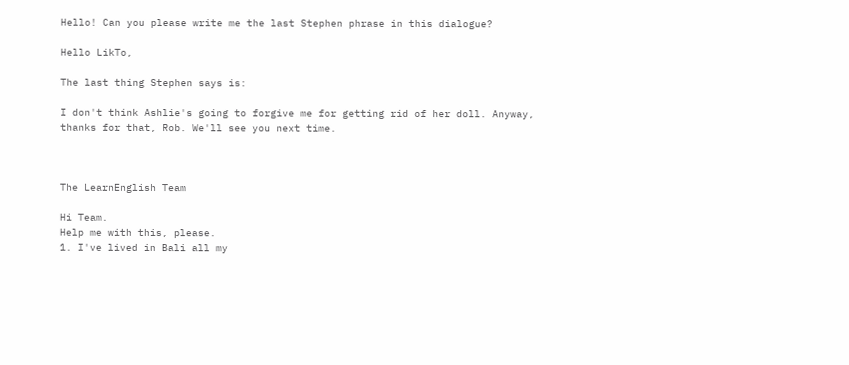Hello! Can you please write me the last Stephen phrase in this dialogue?

Hello LikTo,

The last thing Stephen says is:

I don't think Ashlie's going to forgive me for getting rid of her doll. Anyway, thanks for that, Rob. We'll see you next time.



The LearnEnglish Team

Hi Team.
Help me with this, please.
1. I've lived in Bali all my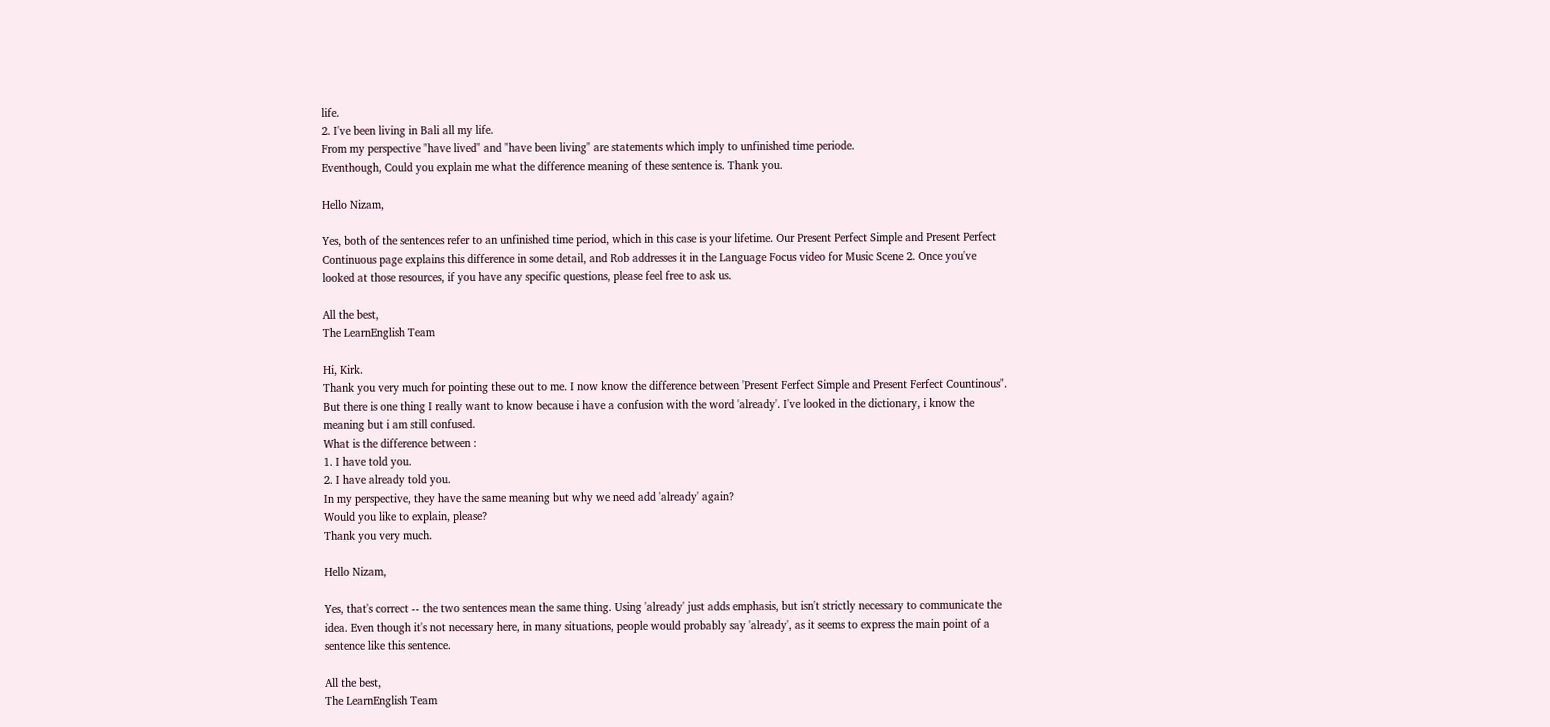life.
2. I've been living in Bali all my life.
From my perspective "have lived" and "have been living" are statements which imply to unfinished time periode.
Eventhough, Could you explain me what the difference meaning of these sentence is. Thank you.

Hello Nizam,

Yes, both of the sentences refer to an unfinished time period, which in this case is your lifetime. Our Present Perfect Simple and Present Perfect Continuous page explains this difference in some detail, and Rob addresses it in the Language Focus video for Music Scene 2. Once you've looked at those resources, if you have any specific questions, please feel free to ask us.

All the best,
The LearnEnglish Team

Hi, Kirk.
Thank you very much for pointing these out to me. I now know the difference between 'Present Ferfect Simple and Present Ferfect Countinous". But there is one thing I really want to know because i have a confusion with the word 'already'. I've looked in the dictionary, i know the meaning but i am still confused.
What is the difference between :
1. I have told you.
2. I have already told you.
In my perspective, they have the same meaning but why we need add 'already' again?
Would you like to explain, please?
Thank you very much.

Hello Nizam,

Yes, that's correct -- the two sentences mean the same thing. Using 'already' just adds emphasis, but isn't strictly necessary to communicate the idea. Even though it's not necessary here, in many situations, people would probably say 'already', as it seems to express the main point of a sentence like this sentence.

All the best,
The LearnEnglish Team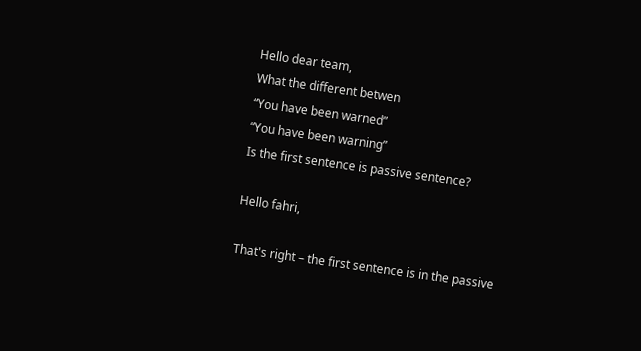Hello dear team,
What the different betwen
“You have been warned”
“You have been warning”
Is the first sentence is passive sentence?

Hello fahri,

That's right – the first sentence is in the passive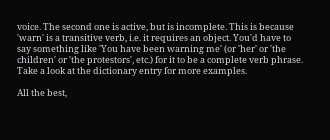voice. The second one is active, but is incomplete. This is because 'warn' is a transitive verb, i.e. it requires an object. You'd have to say something like 'You have been warning me' (or 'her' or 'the children' or 'the protestors', etc.) for it to be a complete verb phrase. Take a look at the dictionary entry for more examples.

All the best,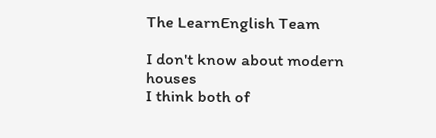The LearnEnglish Team

I don't know about modern houses
I think both of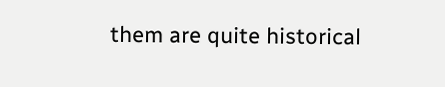them are quite historical